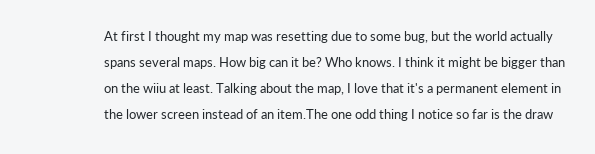At first I thought my map was resetting due to some bug, but the world actually spans several maps. How big can it be? Who knows. I think it might be bigger than on the wiiu at least. Talking about the map, I love that it's a permanent element in the lower screen instead of an item.The one odd thing I notice so far is the draw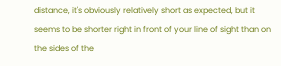distance, it's obviously relatively short as expected, but it seems to be shorter right in front of your line of sight than on the sides of the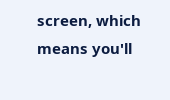screen, which means you'll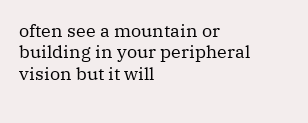often see a mountain or building in your peripheral vision but it will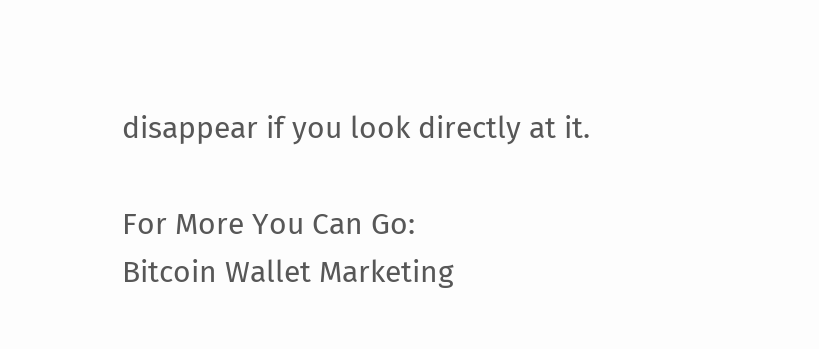disappear if you look directly at it.

For More You Can Go:
Bitcoin Wallet Marketing